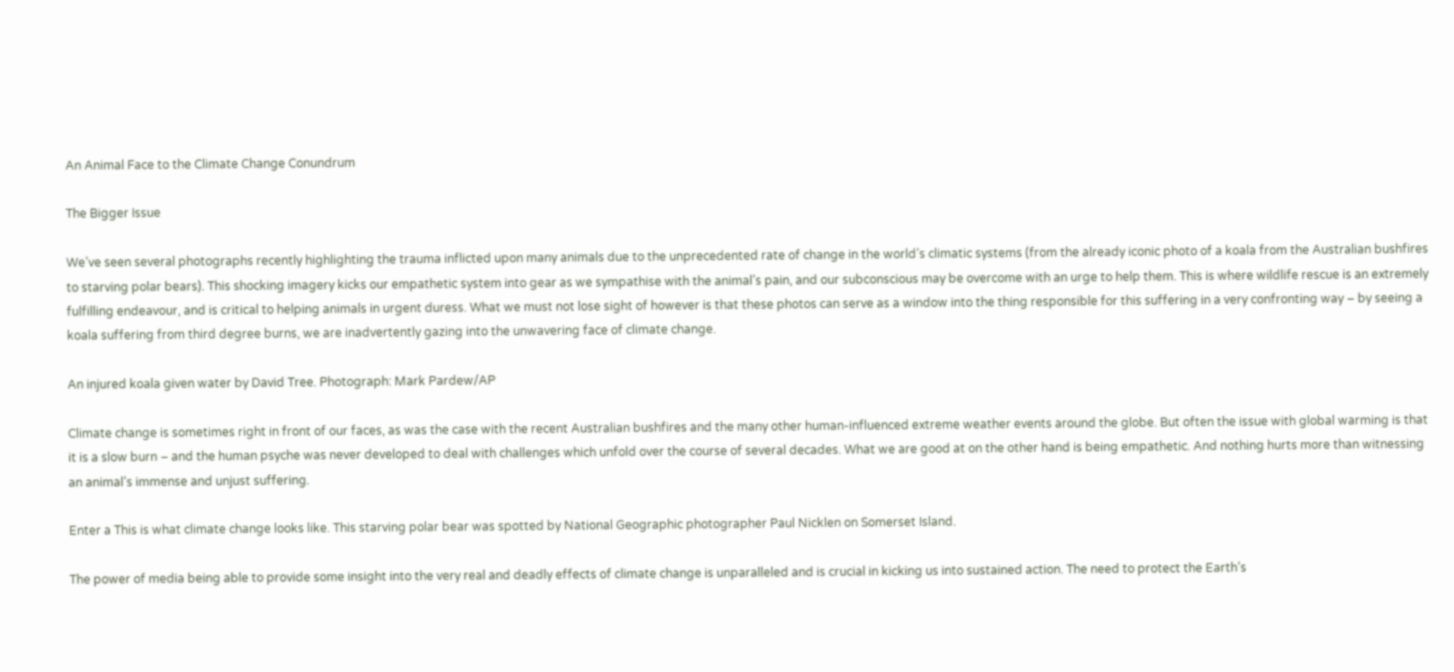An Animal Face to the Climate Change Conundrum

The Bigger Issue

We’ve seen several photographs recently highlighting the trauma inflicted upon many animals due to the unprecedented rate of change in the world’s climatic systems (from the already iconic photo of a koala from the Australian bushfires to starving polar bears). This shocking imagery kicks our empathetic system into gear as we sympathise with the animal’s pain, and our subconscious may be overcome with an urge to help them. This is where wildlife rescue is an extremely fulfilling endeavour, and is critical to helping animals in urgent duress. What we must not lose sight of however is that these photos can serve as a window into the thing responsible for this suffering in a very confronting way – by seeing a koala suffering from third degree burns, we are inadvertently gazing into the unwavering face of climate change.

An injured koala given water by David Tree. Photograph: Mark Pardew/AP

Climate change is sometimes right in front of our faces, as was the case with the recent Australian bushfires and the many other human-influenced extreme weather events around the globe. But often the issue with global warming is that it is a slow burn – and the human psyche was never developed to deal with challenges which unfold over the course of several decades. What we are good at on the other hand is being empathetic. And nothing hurts more than witnessing an animal’s immense and unjust suffering.

Enter a This is what climate change looks like. This starving polar bear was spotted by National Geographic photographer Paul Nicklen on Somerset Island.

The power of media being able to provide some insight into the very real and deadly effects of climate change is unparalleled and is crucial in kicking us into sustained action. The need to protect the Earth’s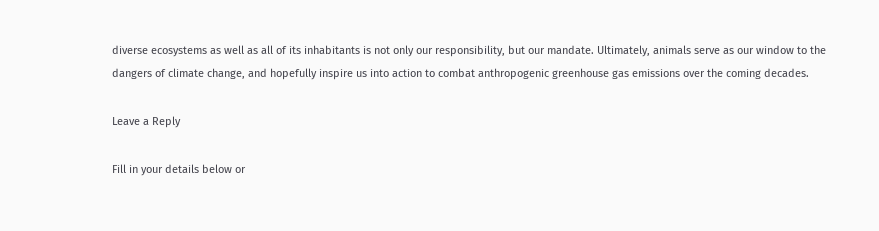diverse ecosystems as well as all of its inhabitants is not only our responsibility, but our mandate. Ultimately, animals serve as our window to the dangers of climate change, and hopefully inspire us into action to combat anthropogenic greenhouse gas emissions over the coming decades.

Leave a Reply

Fill in your details below or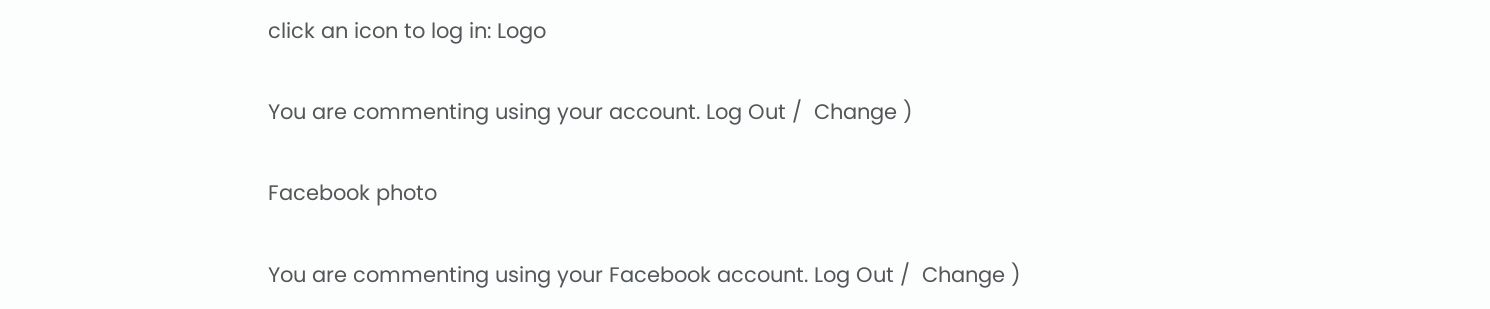click an icon to log in: Logo

You are commenting using your account. Log Out /  Change )

Facebook photo

You are commenting using your Facebook account. Log Out /  Change )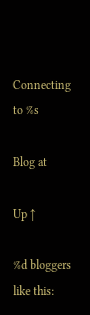Connecting to %s

Blog at

Up ↑

%d bloggers like this: